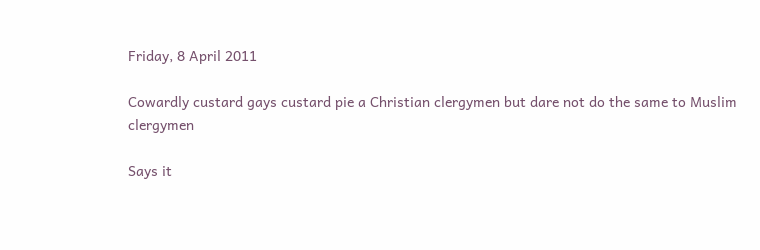Friday, 8 April 2011

Cowardly custard gays custard pie a Christian clergymen but dare not do the same to Muslim clergymen

Says it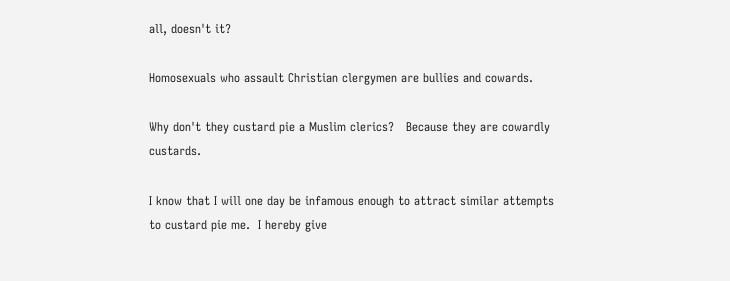all, doesn't it?

Homosexuals who assault Christian clergymen are bullies and cowards.

Why don't they custard pie a Muslim clerics?   Because they are cowardly custards.

I know that I will one day be infamous enough to attract similar attempts to custard pie me.  I hereby give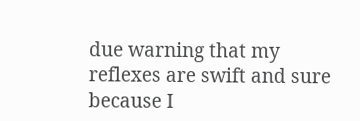due warning that my reflexes are swift and sure because I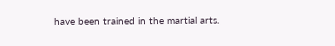have been trained in the martial arts.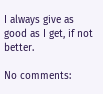I always give as good as I get, if not better.

No comments: